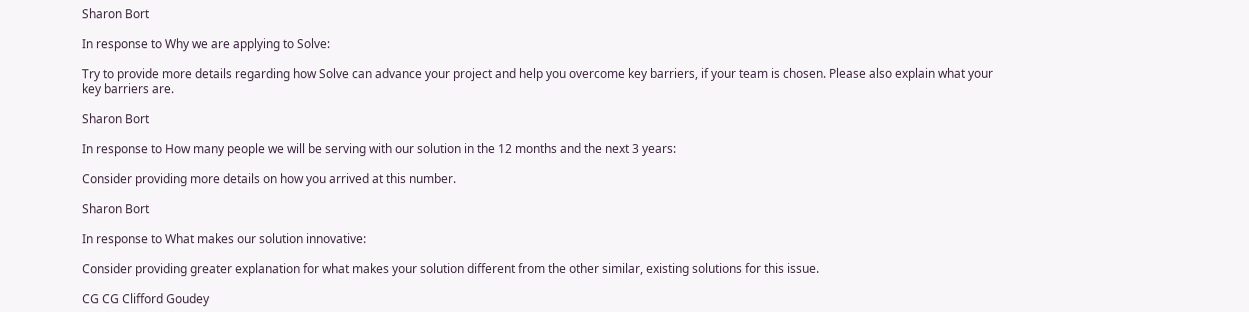Sharon Bort

In response to Why we are applying to Solve:

Try to provide more details regarding how Solve can advance your project and help you overcome key barriers, if your team is chosen. Please also explain what your key barriers are.

Sharon Bort

In response to How many people we will be serving with our solution in the 12 months and the next 3 years:

Consider providing more details on how you arrived at this number.

Sharon Bort

In response to What makes our solution innovative:

Consider providing greater explanation for what makes your solution different from the other similar, existing solutions for this issue.

CG CG Clifford Goudey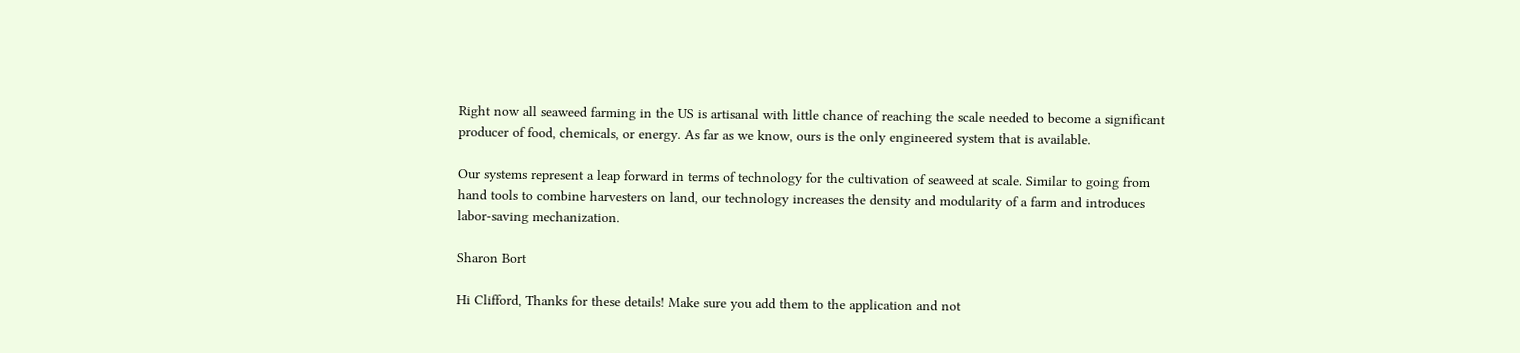Right now all seaweed farming in the US is artisanal with little chance of reaching the scale needed to become a significant producer of food, chemicals, or energy. As far as we know, ours is the only engineered system that is available.

Our systems represent a leap forward in terms of technology for the cultivation of seaweed at scale. Similar to going from hand tools to combine harvesters on land, our technology increases the density and modularity of a farm and introduces labor-saving mechanization.

Sharon Bort

Hi Clifford, Thanks for these details! Make sure you add them to the application and not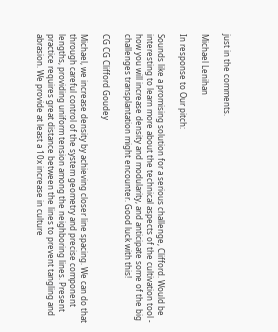just in the comments.

Michael Lenihan

In response to Our pitch:

Sounds like a promising solution for a serious challenge, Clifford. Would be interesting to learn more about the technical aspects of the cultivation tool - how you will increase density and modularity, and anticipate some of the big challenges transplantation might encounter. Good luck with this!

CG CG Clifford Goudey

Michael, we increase density by achieving closer line spacing. We can do that through careful control of the system geometry and precise component lengths, providing uniform tension among the neighboring lines. Present practice requires great distance between the lines to prevent tangling and abrasion. We provide at least a 10x increase in culture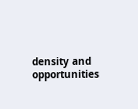density and opportunities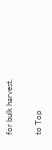for bulk harvest.

to Top